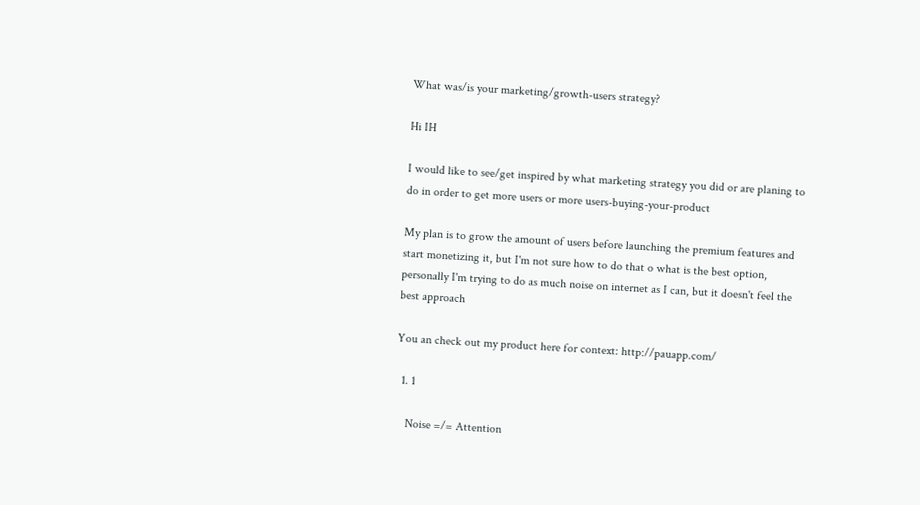What was/is your marketing/growth-users strategy?

Hi IH

I would like to see/get inspired by what marketing strategy you did or are planing to do in order to get more users or more users-buying-your-product

My plan is to grow the amount of users before launching the premium features and start monetizing it, but I'm not sure how to do that o what is the best option, personally I'm trying to do as much noise on internet as I can, but it doesn't feel the best approach

You an check out my product here for context: http://pauapp.com/

  1. 1

    Noise =/= Attention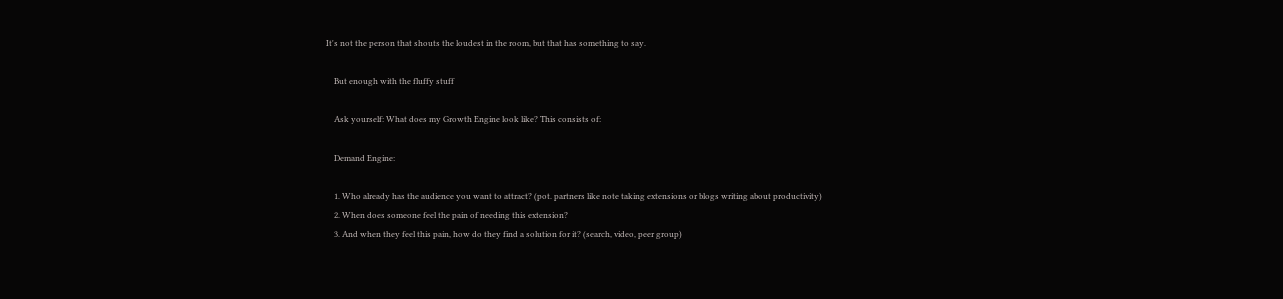It's not the person that shouts the loudest in the room, but that has something to say.

    But enough with the fluffy stuff

    Ask yourself: What does my Growth Engine look like? This consists of:

    Demand Engine:

    1. Who already has the audience you want to attract? (pot. partners like note taking extensions or blogs writing about productivity)
    2. When does someone feel the pain of needing this extension?
    3. And when they feel this pain, how do they find a solution for it? (search, video, peer group)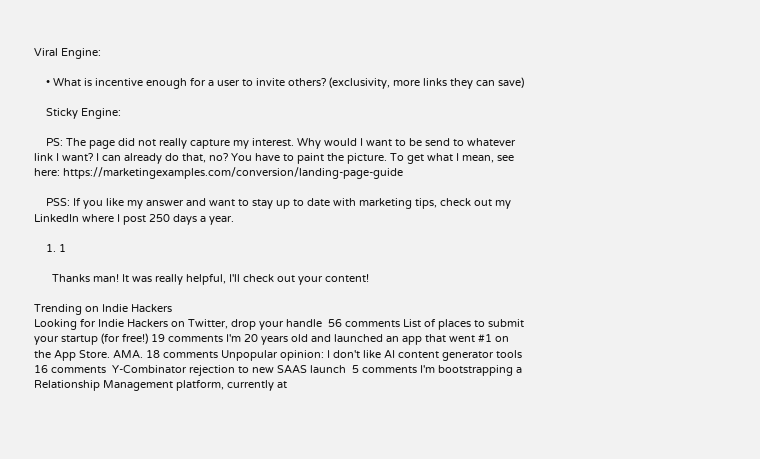Viral Engine:

    • What is incentive enough for a user to invite others? (exclusivity, more links they can save)

    Sticky Engine:

    PS: The page did not really capture my interest. Why would I want to be send to whatever link I want? I can already do that, no? You have to paint the picture. To get what I mean, see here: https://marketingexamples.com/conversion/landing-page-guide

    PSS: If you like my answer and want to stay up to date with marketing tips, check out my LinkedIn where I post 250 days a year.

    1. 1

      Thanks man! It was really helpful, I'll check out your content!

Trending on Indie Hackers
Looking for Indie Hackers on Twitter, drop your handle  56 comments List of places to submit your startup (for free!) 19 comments I'm 20 years old and launched an app that went #1 on the App Store. AMA. 18 comments Unpopular opinion: I don't like AI content generator tools 16 comments  Y-Combinator rejection to new SAAS launch  5 comments I'm bootstrapping a Relationship Management platform, currently at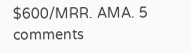$600/MRR. AMA. 5 comments